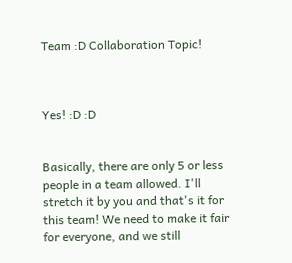Team :D Collaboration Topic!



Yes! :D :D


Basically, there are only 5 or less people in a team allowed. I'll stretch it by you and that's it for this team! We need to make it fair for everyone, and we still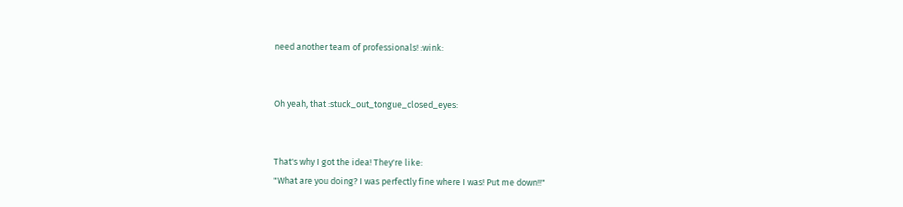need another team of professionals! :wink:


Oh yeah, that :stuck_out_tongue_closed_eyes:


That's why I got the idea! They're like:
"What are you doing? I was perfectly fine where I was! Put me down!!"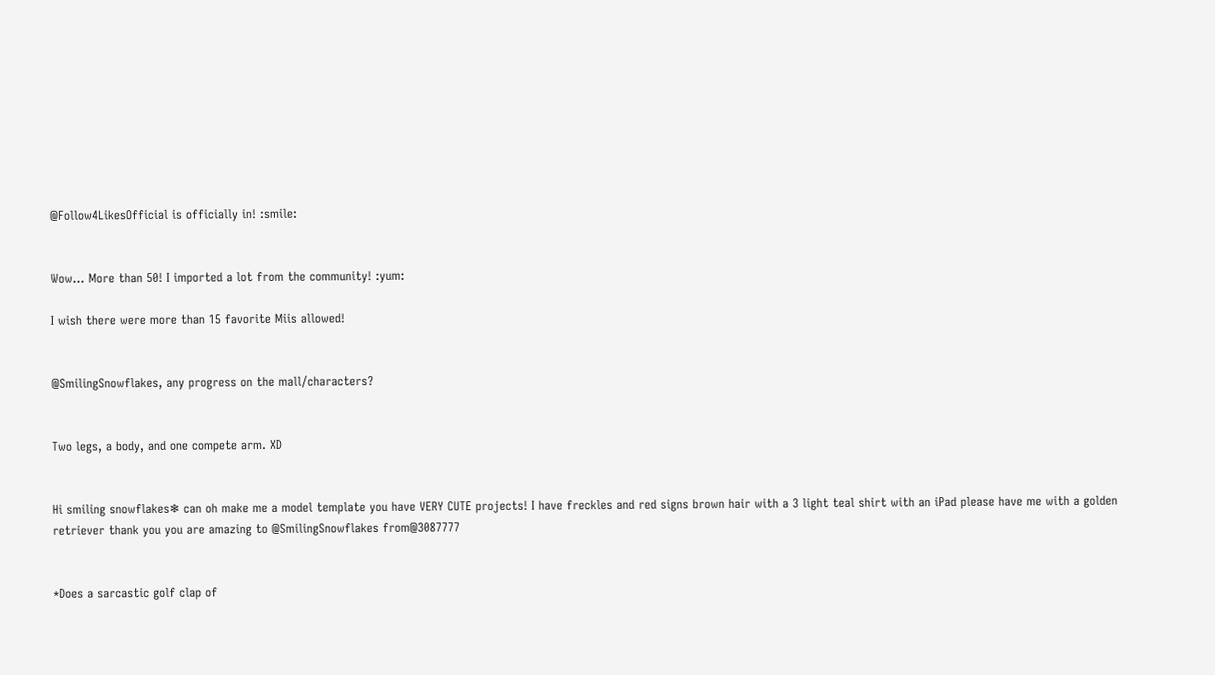@Follow4LikesOfficial is officially in! :smile:


Wow... More than 50! I imported a lot from the community! :yum:

I wish there were more than 15 favorite Miis allowed!


@SmilingSnowflakes, any progress on the mall/characters?


Two legs, a body, and one compete arm. XD


Hi smiling snowflakes❄ can oh make me a model template you have VERY CUTE projects! I have freckles and red signs brown hair with a 3 light teal shirt with an iPad please have me with a golden retriever thank you you are amazing to @SmilingSnowflakes from@3087777


*Does a sarcastic golf clap of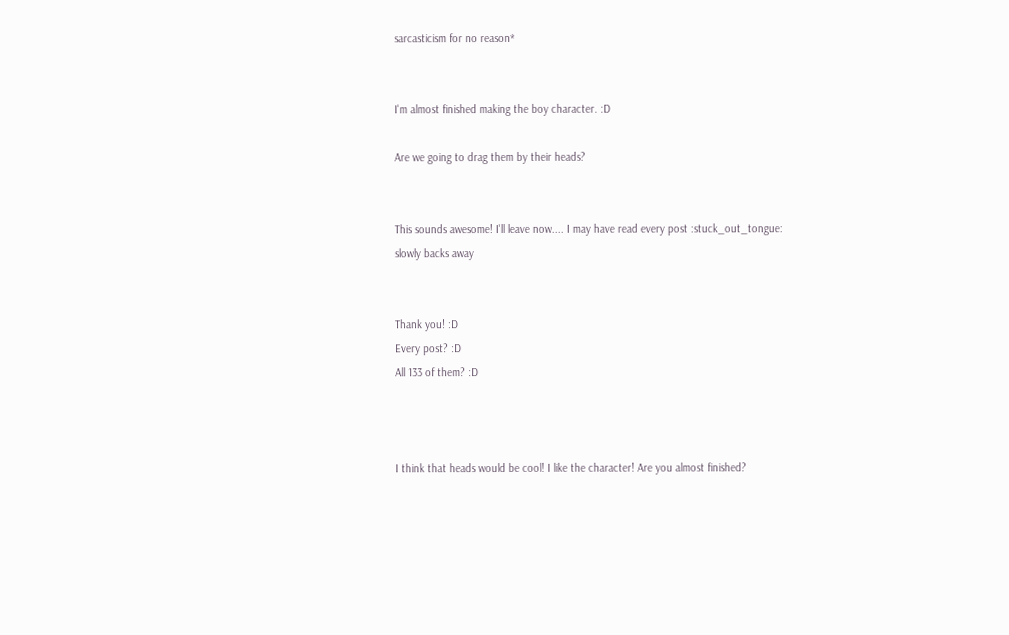sarcasticism for no reason*


I'm almost finished making the boy character. :D

Are we going to drag them by their heads?


This sounds awesome! I'll leave now.... I may have read every post :stuck_out_tongue:
slowly backs away


Thank you! :D
Every post? :D
All 133 of them? :D



I think that heads would be cool! I like the character! Are you almost finished?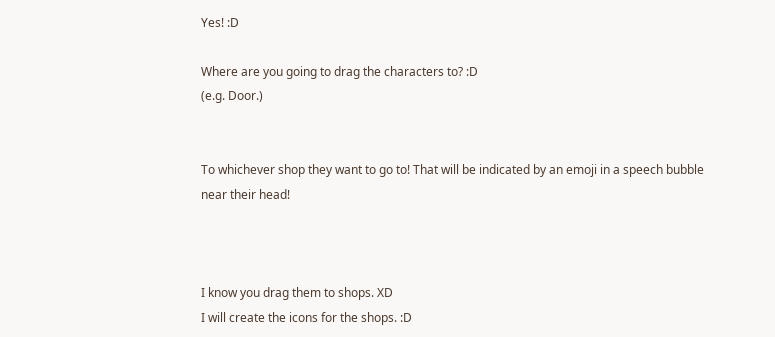Yes! :D

Where are you going to drag the characters to? :D
(e.g. Door.)


To whichever shop they want to go to! That will be indicated by an emoji in a speech bubble near their head!



I know you drag them to shops. XD
I will create the icons for the shops. :D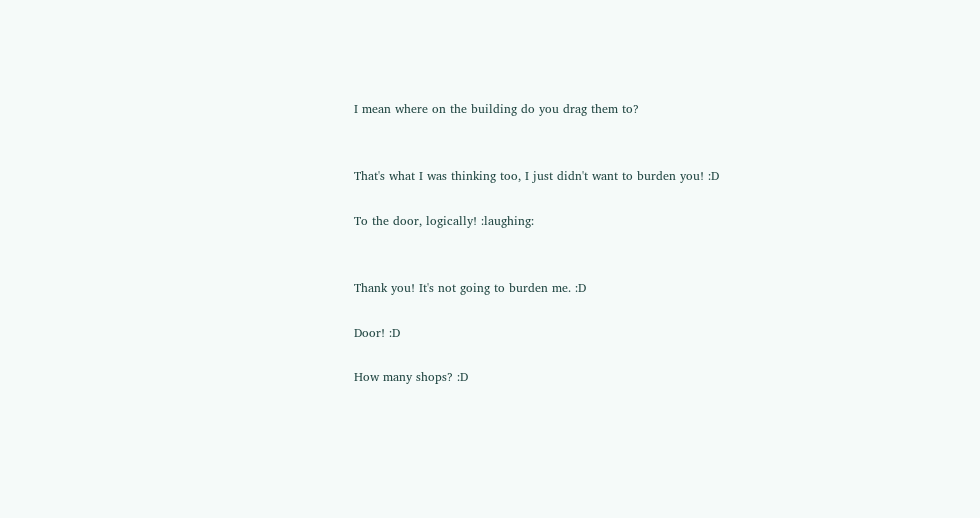I mean where on the building do you drag them to?


That's what I was thinking too, I just didn't want to burden you! :D

To the door, logically! :laughing:


Thank you! It's not going to burden me. :D

Door! :D

How many shops? :D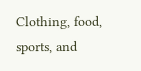Clothing, food, sports, and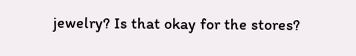jewelry? Is that okay for the stores?